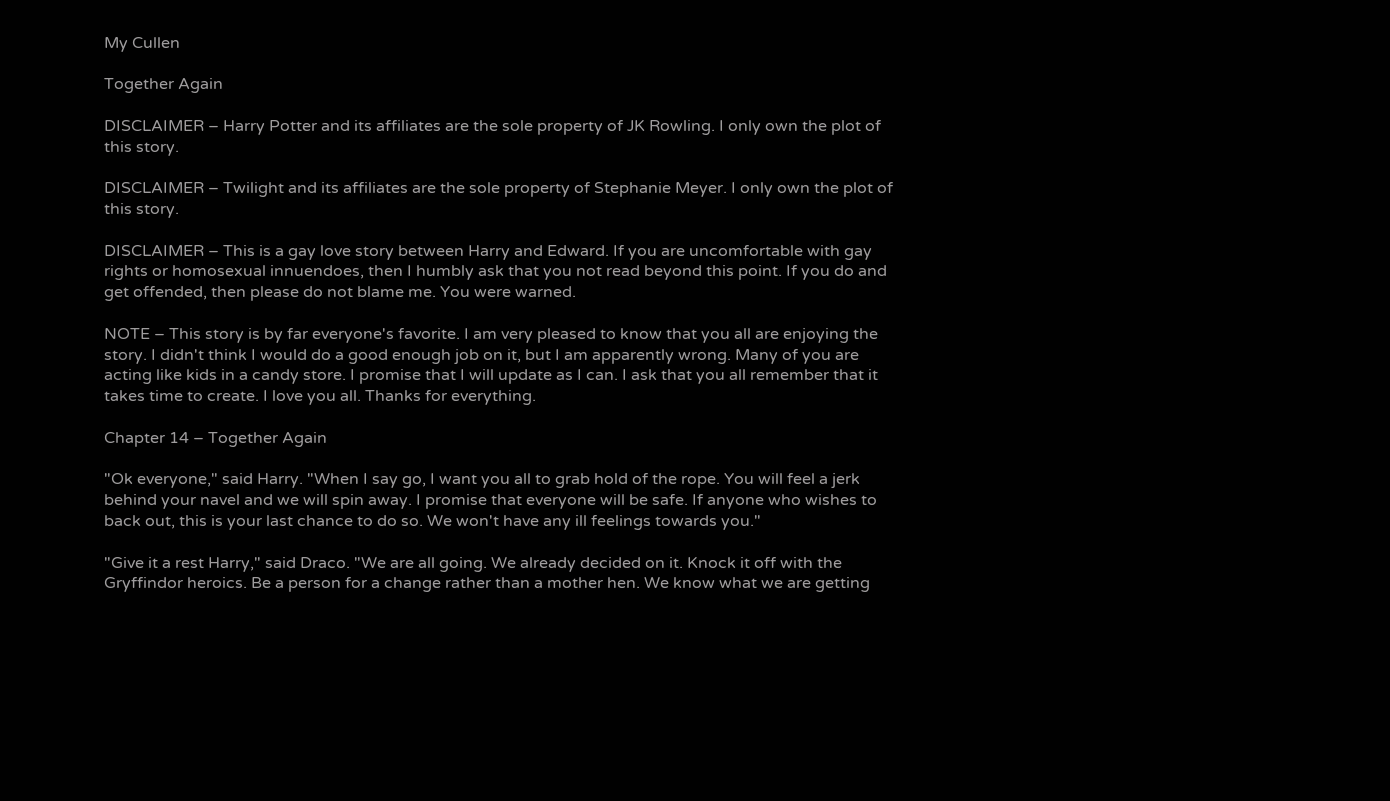My Cullen

Together Again

DISCLAIMER – Harry Potter and its affiliates are the sole property of JK Rowling. I only own the plot of this story.

DISCLAIMER – Twilight and its affiliates are the sole property of Stephanie Meyer. I only own the plot of this story.

DISCLAIMER – This is a gay love story between Harry and Edward. If you are uncomfortable with gay rights or homosexual innuendoes, then I humbly ask that you not read beyond this point. If you do and get offended, then please do not blame me. You were warned.

NOTE – This story is by far everyone's favorite. I am very pleased to know that you all are enjoying the story. I didn't think I would do a good enough job on it, but I am apparently wrong. Many of you are acting like kids in a candy store. I promise that I will update as I can. I ask that you all remember that it takes time to create. I love you all. Thanks for everything.

Chapter 14 – Together Again

"Ok everyone," said Harry. "When I say go, I want you all to grab hold of the rope. You will feel a jerk behind your navel and we will spin away. I promise that everyone will be safe. If anyone who wishes to back out, this is your last chance to do so. We won't have any ill feelings towards you."

"Give it a rest Harry," said Draco. "We are all going. We already decided on it. Knock it off with the Gryffindor heroics. Be a person for a change rather than a mother hen. We know what we are getting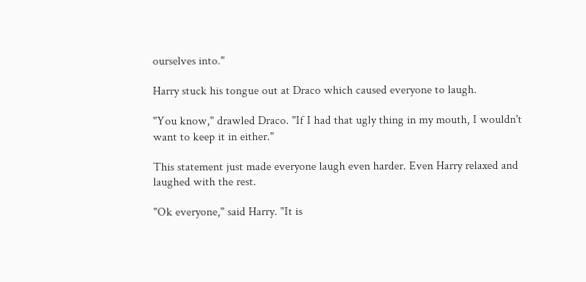ourselves into."

Harry stuck his tongue out at Draco which caused everyone to laugh.

"You know," drawled Draco. "If I had that ugly thing in my mouth, I wouldn't want to keep it in either."

This statement just made everyone laugh even harder. Even Harry relaxed and laughed with the rest.

"Ok everyone," said Harry. "It is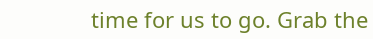time for us to go. Grab the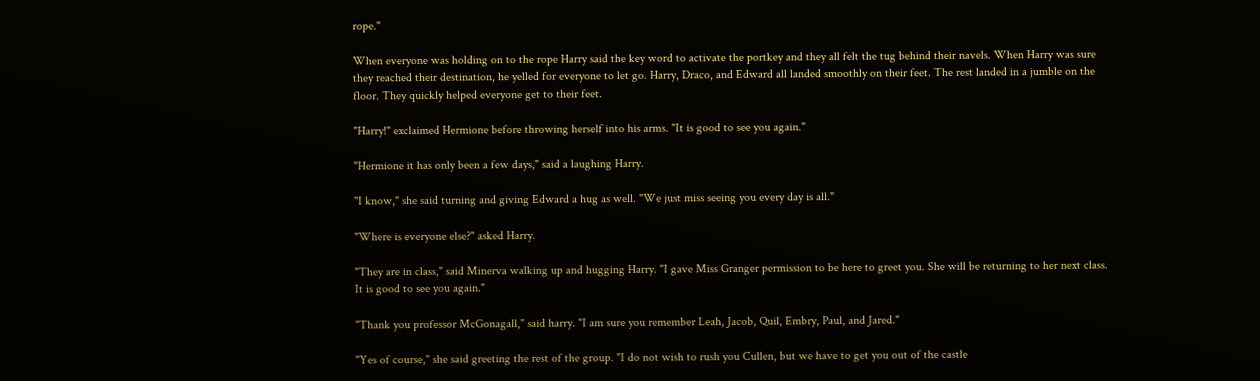rope."

When everyone was holding on to the rope Harry said the key word to activate the portkey and they all felt the tug behind their navels. When Harry was sure they reached their destination, he yelled for everyone to let go. Harry, Draco, and Edward all landed smoothly on their feet. The rest landed in a jumble on the floor. They quickly helped everyone get to their feet.

"Harry!" exclaimed Hermione before throwing herself into his arms. "It is good to see you again."

"Hermione it has only been a few days," said a laughing Harry.

"I know," she said turning and giving Edward a hug as well. "We just miss seeing you every day is all."

"Where is everyone else?" asked Harry.

"They are in class," said Minerva walking up and hugging Harry. "I gave Miss Granger permission to be here to greet you. She will be returning to her next class. It is good to see you again."

"Thank you professor McGonagall," said harry. "I am sure you remember Leah, Jacob, Quil, Embry, Paul, and Jared."

"Yes of course," she said greeting the rest of the group. "I do not wish to rush you Cullen, but we have to get you out of the castle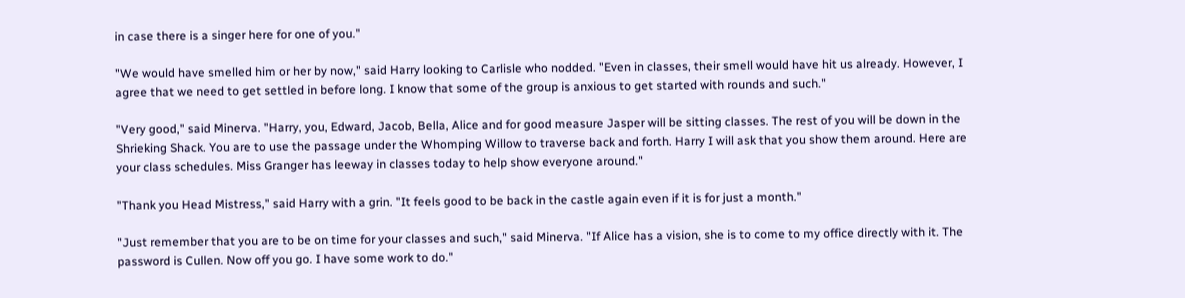in case there is a singer here for one of you."

"We would have smelled him or her by now," said Harry looking to Carlisle who nodded. "Even in classes, their smell would have hit us already. However, I agree that we need to get settled in before long. I know that some of the group is anxious to get started with rounds and such."

"Very good," said Minerva. "Harry, you, Edward, Jacob, Bella, Alice and for good measure Jasper will be sitting classes. The rest of you will be down in the Shrieking Shack. You are to use the passage under the Whomping Willow to traverse back and forth. Harry I will ask that you show them around. Here are your class schedules. Miss Granger has leeway in classes today to help show everyone around."

"Thank you Head Mistress," said Harry with a grin. "It feels good to be back in the castle again even if it is for just a month."

"Just remember that you are to be on time for your classes and such," said Minerva. "If Alice has a vision, she is to come to my office directly with it. The password is Cullen. Now off you go. I have some work to do."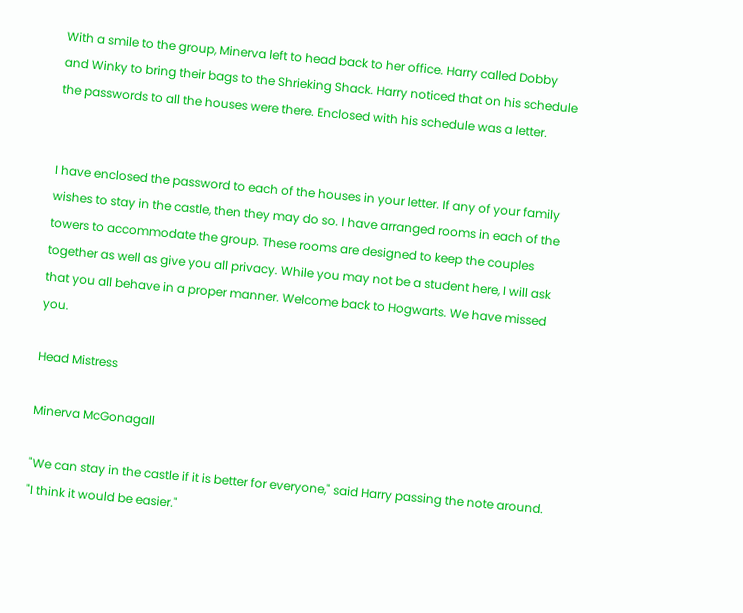With a smile to the group, Minerva left to head back to her office. Harry called Dobby and Winky to bring their bags to the Shrieking Shack. Harry noticed that on his schedule the passwords to all the houses were there. Enclosed with his schedule was a letter.


I have enclosed the password to each of the houses in your letter. If any of your family wishes to stay in the castle, then they may do so. I have arranged rooms in each of the towers to accommodate the group. These rooms are designed to keep the couples together as well as give you all privacy. While you may not be a student here, I will ask that you all behave in a proper manner. Welcome back to Hogwarts. We have missed you.

Head Mistress

Minerva McGonagall

"We can stay in the castle if it is better for everyone," said Harry passing the note around. "I think it would be easier."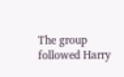The group followed Harry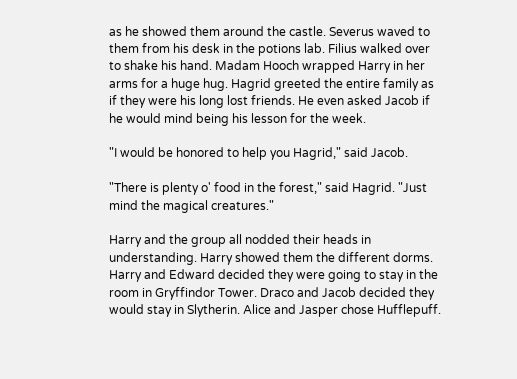as he showed them around the castle. Severus waved to them from his desk in the potions lab. Filius walked over to shake his hand. Madam Hooch wrapped Harry in her arms for a huge hug. Hagrid greeted the entire family as if they were his long lost friends. He even asked Jacob if he would mind being his lesson for the week.

"I would be honored to help you Hagrid," said Jacob.

"There is plenty o' food in the forest," said Hagrid. "Just mind the magical creatures."

Harry and the group all nodded their heads in understanding. Harry showed them the different dorms. Harry and Edward decided they were going to stay in the room in Gryffindor Tower. Draco and Jacob decided they would stay in Slytherin. Alice and Jasper chose Hufflepuff.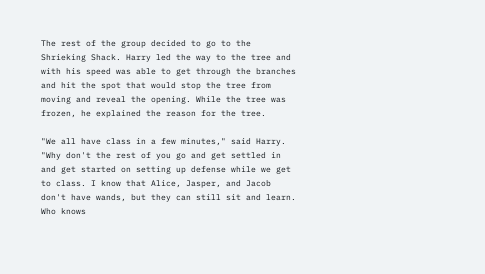The rest of the group decided to go to the Shrieking Shack. Harry led the way to the tree and with his speed was able to get through the branches and hit the spot that would stop the tree from moving and reveal the opening. While the tree was frozen, he explained the reason for the tree.

"We all have class in a few minutes," said Harry. "Why don't the rest of you go and get settled in and get started on setting up defense while we get to class. I know that Alice, Jasper, and Jacob don't have wands, but they can still sit and learn. Who knows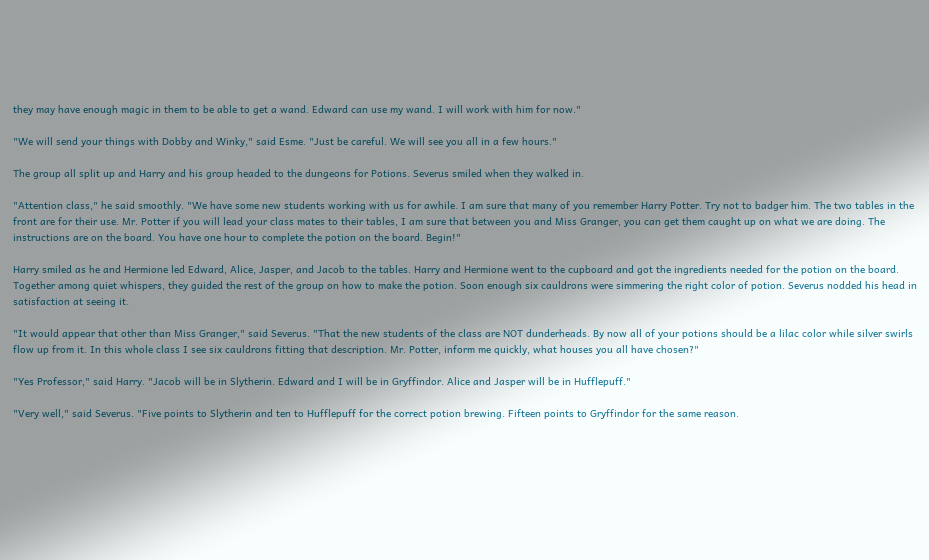they may have enough magic in them to be able to get a wand. Edward can use my wand. I will work with him for now."

"We will send your things with Dobby and Winky," said Esme. "Just be careful. We will see you all in a few hours."

The group all split up and Harry and his group headed to the dungeons for Potions. Severus smiled when they walked in.

"Attention class," he said smoothly. "We have some new students working with us for awhile. I am sure that many of you remember Harry Potter. Try not to badger him. The two tables in the front are for their use. Mr. Potter if you will lead your class mates to their tables, I am sure that between you and Miss Granger, you can get them caught up on what we are doing. The instructions are on the board. You have one hour to complete the potion on the board. Begin!"

Harry smiled as he and Hermione led Edward, Alice, Jasper, and Jacob to the tables. Harry and Hermione went to the cupboard and got the ingredients needed for the potion on the board. Together among quiet whispers, they guided the rest of the group on how to make the potion. Soon enough six cauldrons were simmering the right color of potion. Severus nodded his head in satisfaction at seeing it.

"It would appear that other than Miss Granger," said Severus. "That the new students of the class are NOT dunderheads. By now all of your potions should be a lilac color while silver swirls flow up from it. In this whole class I see six cauldrons fitting that description. Mr. Potter, inform me quickly, what houses you all have chosen?"

"Yes Professor," said Harry. "Jacob will be in Slytherin. Edward and I will be in Gryffindor. Alice and Jasper will be in Hufflepuff."

"Very well," said Severus. "Five points to Slytherin and ten to Hufflepuff for the correct potion brewing. Fifteen points to Gryffindor for the same reason.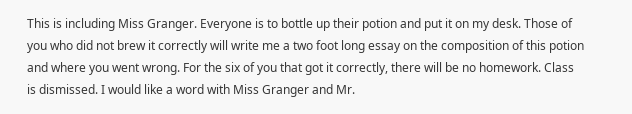This is including Miss Granger. Everyone is to bottle up their potion and put it on my desk. Those of you who did not brew it correctly will write me a two foot long essay on the composition of this potion and where you went wrong. For the six of you that got it correctly, there will be no homework. Class is dismissed. I would like a word with Miss Granger and Mr.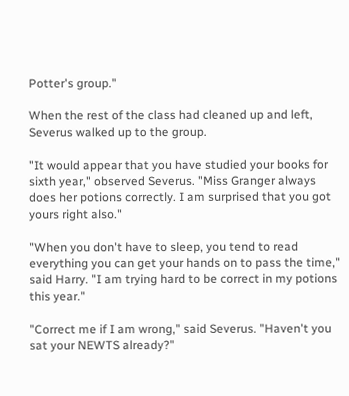Potter's group."

When the rest of the class had cleaned up and left, Severus walked up to the group.

"It would appear that you have studied your books for sixth year," observed Severus. "Miss Granger always does her potions correctly. I am surprised that you got yours right also."

"When you don't have to sleep, you tend to read everything you can get your hands on to pass the time," said Harry. "I am trying hard to be correct in my potions this year."

"Correct me if I am wrong," said Severus. "Haven't you sat your NEWTS already?"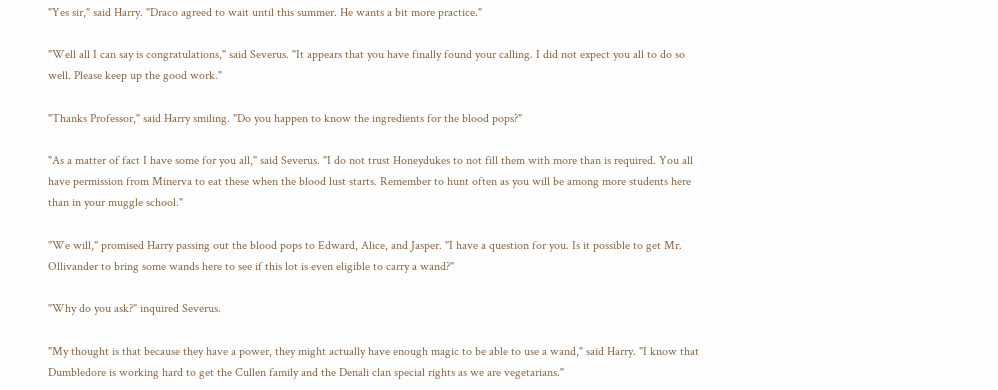"Yes sir," said Harry. "Draco agreed to wait until this summer. He wants a bit more practice."

"Well all I can say is congratulations," said Severus. "It appears that you have finally found your calling. I did not expect you all to do so well. Please keep up the good work."

"Thanks Professor," said Harry smiling. "Do you happen to know the ingredients for the blood pops?"

"As a matter of fact I have some for you all," said Severus. "I do not trust Honeydukes to not fill them with more than is required. You all have permission from Minerva to eat these when the blood lust starts. Remember to hunt often as you will be among more students here than in your muggle school."

"We will," promised Harry passing out the blood pops to Edward, Alice, and Jasper. "I have a question for you. Is it possible to get Mr. Ollivander to bring some wands here to see if this lot is even eligible to carry a wand?"

"Why do you ask?" inquired Severus.

"My thought is that because they have a power, they might actually have enough magic to be able to use a wand," said Harry. "I know that Dumbledore is working hard to get the Cullen family and the Denali clan special rights as we are vegetarians."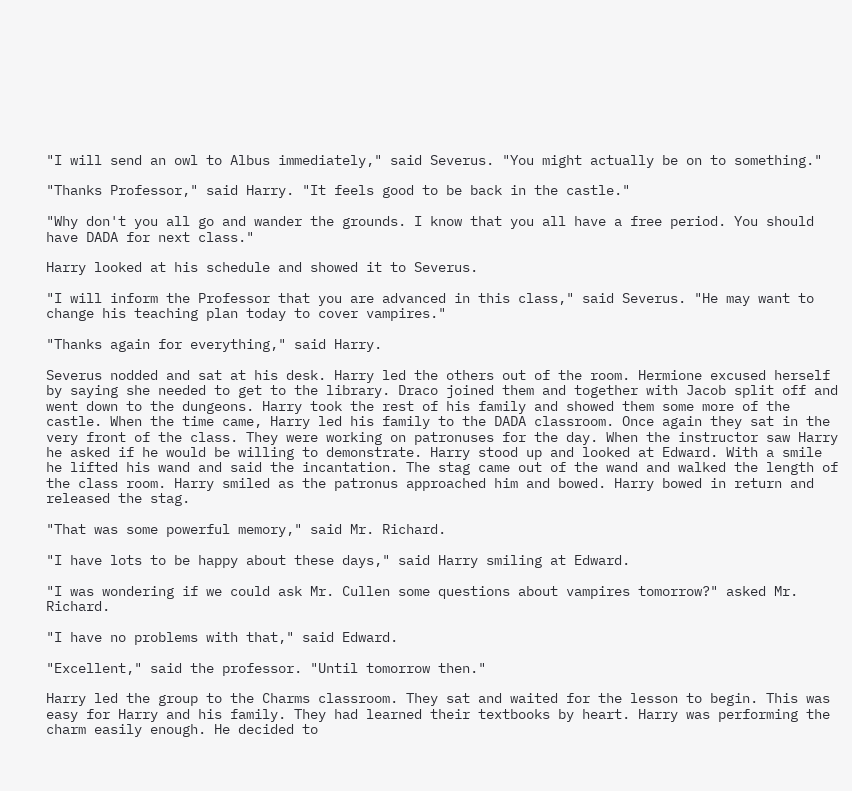"I will send an owl to Albus immediately," said Severus. "You might actually be on to something."

"Thanks Professor," said Harry. "It feels good to be back in the castle."

"Why don't you all go and wander the grounds. I know that you all have a free period. You should have DADA for next class."

Harry looked at his schedule and showed it to Severus.

"I will inform the Professor that you are advanced in this class," said Severus. "He may want to change his teaching plan today to cover vampires."

"Thanks again for everything," said Harry.

Severus nodded and sat at his desk. Harry led the others out of the room. Hermione excused herself by saying she needed to get to the library. Draco joined them and together with Jacob split off and went down to the dungeons. Harry took the rest of his family and showed them some more of the castle. When the time came, Harry led his family to the DADA classroom. Once again they sat in the very front of the class. They were working on patronuses for the day. When the instructor saw Harry he asked if he would be willing to demonstrate. Harry stood up and looked at Edward. With a smile he lifted his wand and said the incantation. The stag came out of the wand and walked the length of the class room. Harry smiled as the patronus approached him and bowed. Harry bowed in return and released the stag.

"That was some powerful memory," said Mr. Richard.

"I have lots to be happy about these days," said Harry smiling at Edward.

"I was wondering if we could ask Mr. Cullen some questions about vampires tomorrow?" asked Mr. Richard.

"I have no problems with that," said Edward.

"Excellent," said the professor. "Until tomorrow then."

Harry led the group to the Charms classroom. They sat and waited for the lesson to begin. This was easy for Harry and his family. They had learned their textbooks by heart. Harry was performing the charm easily enough. He decided to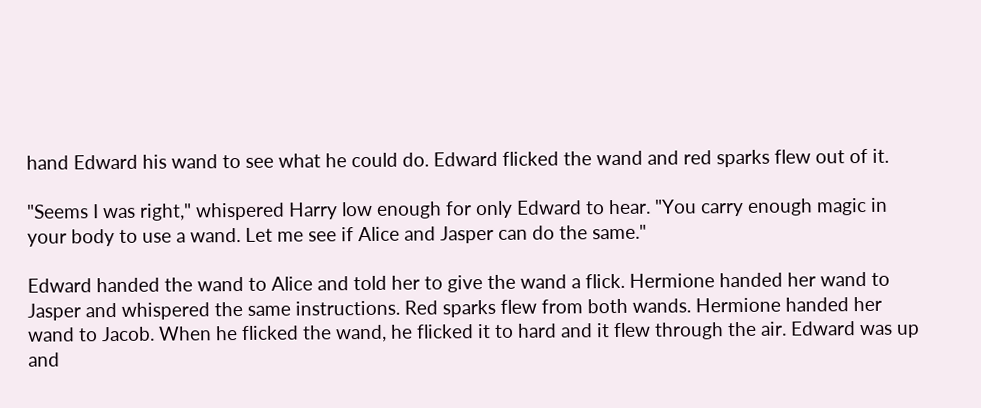hand Edward his wand to see what he could do. Edward flicked the wand and red sparks flew out of it.

"Seems I was right," whispered Harry low enough for only Edward to hear. "You carry enough magic in your body to use a wand. Let me see if Alice and Jasper can do the same."

Edward handed the wand to Alice and told her to give the wand a flick. Hermione handed her wand to Jasper and whispered the same instructions. Red sparks flew from both wands. Hermione handed her wand to Jacob. When he flicked the wand, he flicked it to hard and it flew through the air. Edward was up and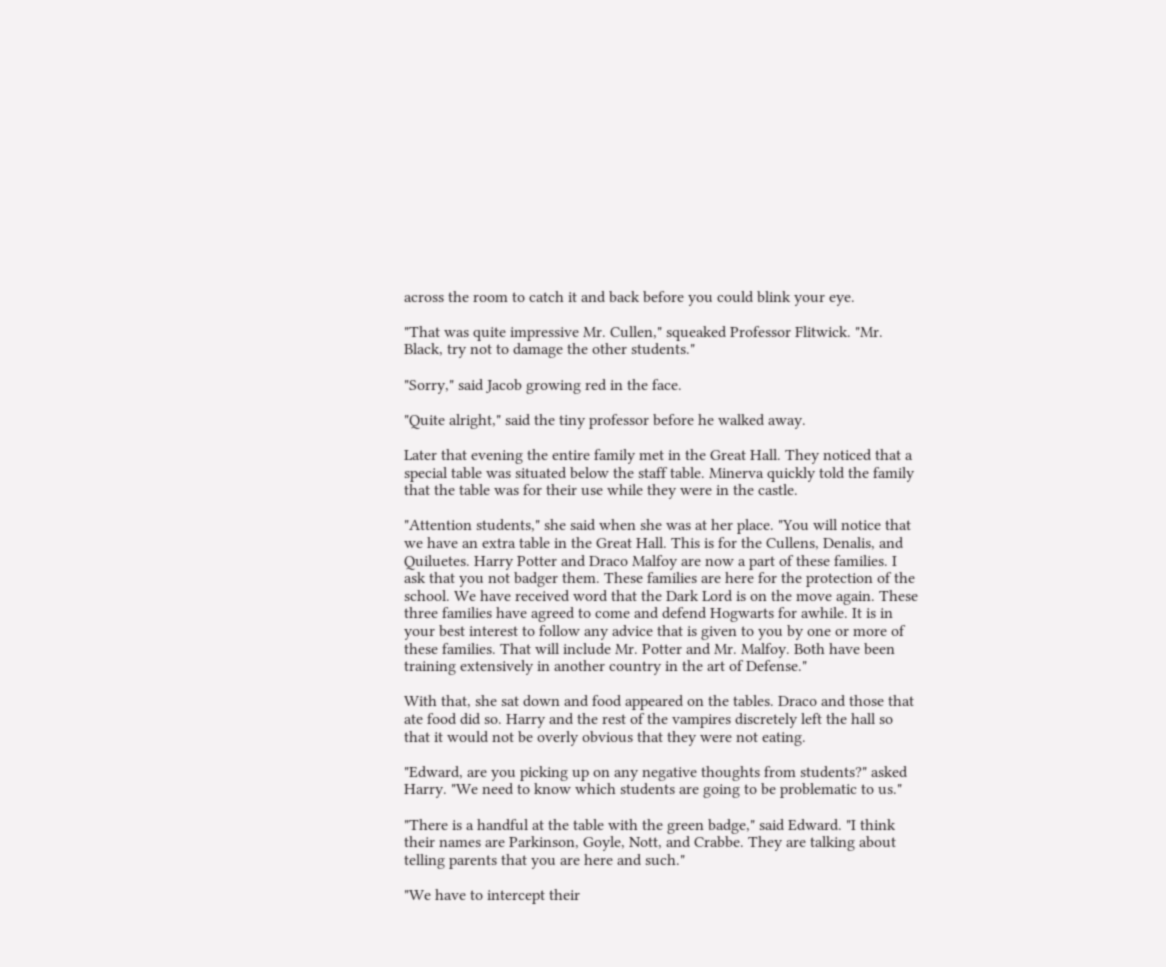across the room to catch it and back before you could blink your eye.

"That was quite impressive Mr. Cullen," squeaked Professor Flitwick. "Mr. Black, try not to damage the other students."

"Sorry," said Jacob growing red in the face.

"Quite alright," said the tiny professor before he walked away.

Later that evening the entire family met in the Great Hall. They noticed that a special table was situated below the staff table. Minerva quickly told the family that the table was for their use while they were in the castle.

"Attention students," she said when she was at her place. "You will notice that we have an extra table in the Great Hall. This is for the Cullens, Denalis, and Quiluetes. Harry Potter and Draco Malfoy are now a part of these families. I ask that you not badger them. These families are here for the protection of the school. We have received word that the Dark Lord is on the move again. These three families have agreed to come and defend Hogwarts for awhile. It is in your best interest to follow any advice that is given to you by one or more of these families. That will include Mr. Potter and Mr. Malfoy. Both have been training extensively in another country in the art of Defense."

With that, she sat down and food appeared on the tables. Draco and those that ate food did so. Harry and the rest of the vampires discretely left the hall so that it would not be overly obvious that they were not eating.

"Edward, are you picking up on any negative thoughts from students?" asked Harry. "We need to know which students are going to be problematic to us."

"There is a handful at the table with the green badge," said Edward. "I think their names are Parkinson, Goyle, Nott, and Crabbe. They are talking about telling parents that you are here and such."

"We have to intercept their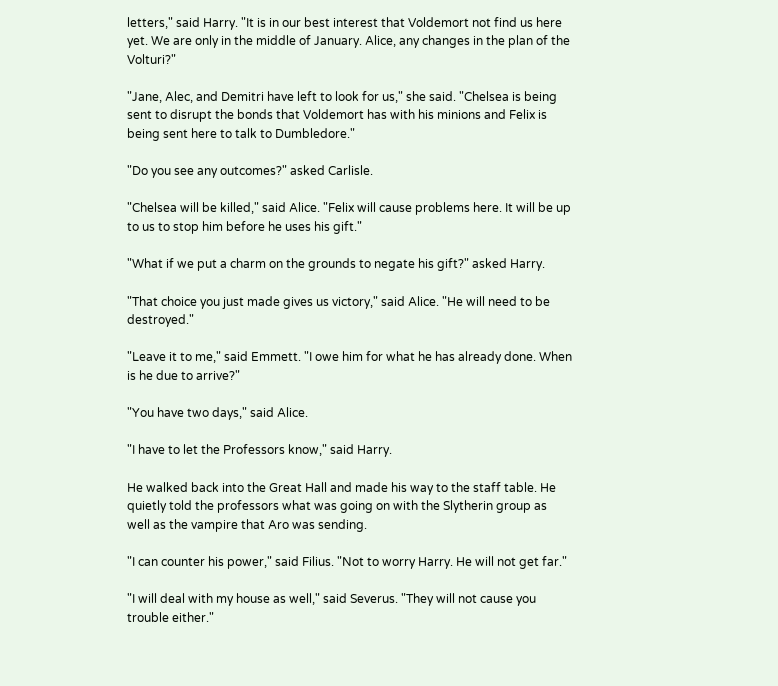letters," said Harry. "It is in our best interest that Voldemort not find us here yet. We are only in the middle of January. Alice, any changes in the plan of the Volturi?"

"Jane, Alec, and Demitri have left to look for us," she said. "Chelsea is being sent to disrupt the bonds that Voldemort has with his minions and Felix is being sent here to talk to Dumbledore."

"Do you see any outcomes?" asked Carlisle.

"Chelsea will be killed," said Alice. "Felix will cause problems here. It will be up to us to stop him before he uses his gift."

"What if we put a charm on the grounds to negate his gift?" asked Harry.

"That choice you just made gives us victory," said Alice. "He will need to be destroyed."

"Leave it to me," said Emmett. "I owe him for what he has already done. When is he due to arrive?"

"You have two days," said Alice.

"I have to let the Professors know," said Harry.

He walked back into the Great Hall and made his way to the staff table. He quietly told the professors what was going on with the Slytherin group as well as the vampire that Aro was sending.

"I can counter his power," said Filius. "Not to worry Harry. He will not get far."

"I will deal with my house as well," said Severus. "They will not cause you trouble either."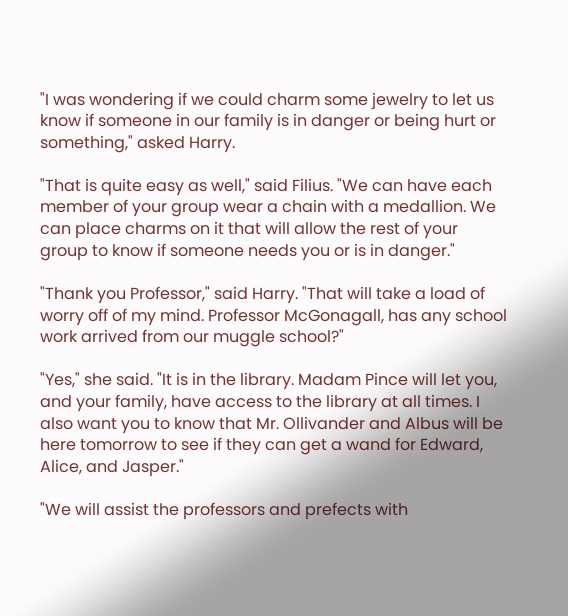"I was wondering if we could charm some jewelry to let us know if someone in our family is in danger or being hurt or something," asked Harry.

"That is quite easy as well," said Filius. "We can have each member of your group wear a chain with a medallion. We can place charms on it that will allow the rest of your group to know if someone needs you or is in danger."

"Thank you Professor," said Harry. "That will take a load of worry off of my mind. Professor McGonagall, has any school work arrived from our muggle school?"

"Yes," she said. "It is in the library. Madam Pince will let you, and your family, have access to the library at all times. I also want you to know that Mr. Ollivander and Albus will be here tomorrow to see if they can get a wand for Edward, Alice, and Jasper."

"We will assist the professors and prefects with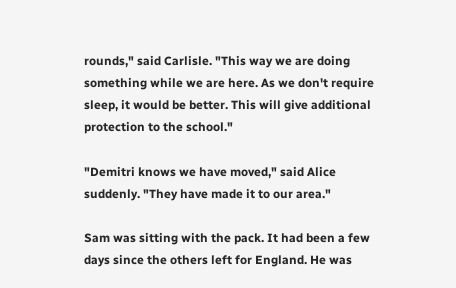rounds," said Carlisle. "This way we are doing something while we are here. As we don't require sleep, it would be better. This will give additional protection to the school."

"Demitri knows we have moved," said Alice suddenly. "They have made it to our area."

Sam was sitting with the pack. It had been a few days since the others left for England. He was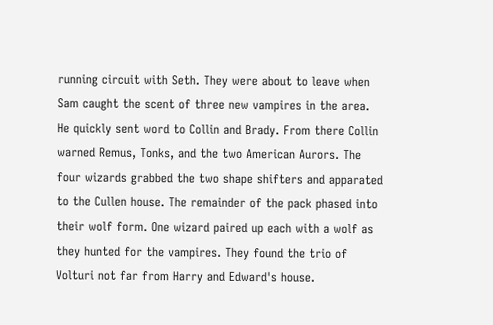running circuit with Seth. They were about to leave when Sam caught the scent of three new vampires in the area. He quickly sent word to Collin and Brady. From there Collin warned Remus, Tonks, and the two American Aurors. The four wizards grabbed the two shape shifters and apparated to the Cullen house. The remainder of the pack phased into their wolf form. One wizard paired up each with a wolf as they hunted for the vampires. They found the trio of Volturi not far from Harry and Edward's house.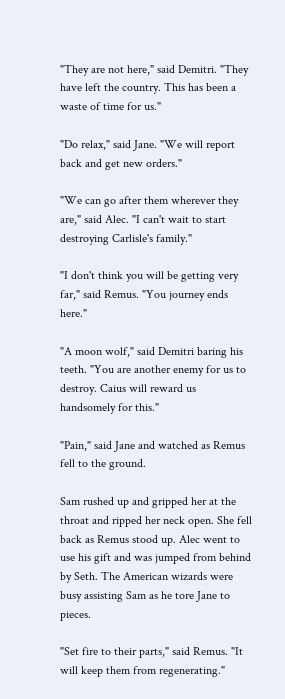"They are not here," said Demitri. "They have left the country. This has been a waste of time for us."

"Do relax," said Jane. "We will report back and get new orders."

"We can go after them wherever they are," said Alec. "I can't wait to start destroying Carlisle's family."

"I don't think you will be getting very far," said Remus. "You journey ends here."

"A moon wolf," said Demitri baring his teeth. "You are another enemy for us to destroy. Caius will reward us handsomely for this."

"Pain," said Jane and watched as Remus fell to the ground.

Sam rushed up and gripped her at the throat and ripped her neck open. She fell back as Remus stood up. Alec went to use his gift and was jumped from behind by Seth. The American wizards were busy assisting Sam as he tore Jane to pieces.

"Set fire to their parts," said Remus. "It will keep them from regenerating."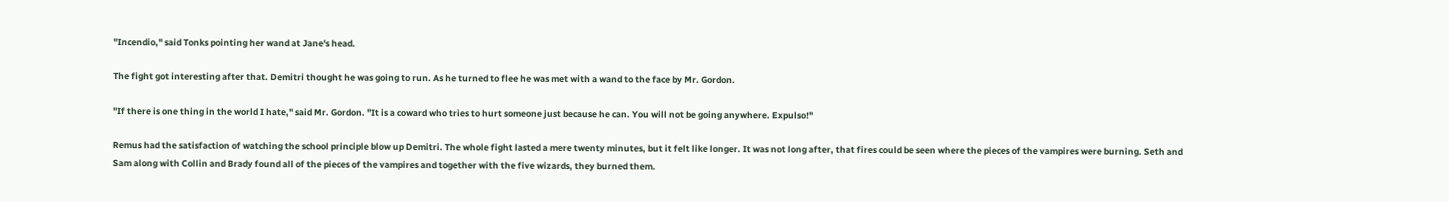"Incendio," said Tonks pointing her wand at Jane's head.

The fight got interesting after that. Demitri thought he was going to run. As he turned to flee he was met with a wand to the face by Mr. Gordon.

"If there is one thing in the world I hate," said Mr. Gordon. "It is a coward who tries to hurt someone just because he can. You will not be going anywhere. Expulso!"

Remus had the satisfaction of watching the school principle blow up Demitri. The whole fight lasted a mere twenty minutes, but it felt like longer. It was not long after, that fires could be seen where the pieces of the vampires were burning. Seth and Sam along with Collin and Brady found all of the pieces of the vampires and together with the five wizards, they burned them.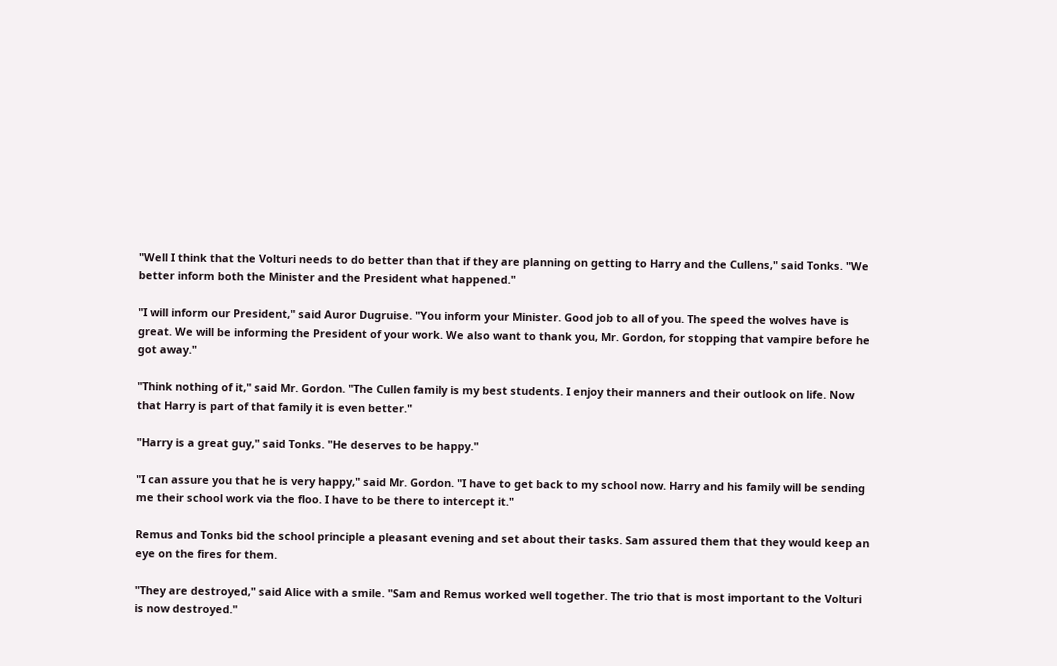"Well I think that the Volturi needs to do better than that if they are planning on getting to Harry and the Cullens," said Tonks. "We better inform both the Minister and the President what happened."

"I will inform our President," said Auror Dugruise. "You inform your Minister. Good job to all of you. The speed the wolves have is great. We will be informing the President of your work. We also want to thank you, Mr. Gordon, for stopping that vampire before he got away."

"Think nothing of it," said Mr. Gordon. "The Cullen family is my best students. I enjoy their manners and their outlook on life. Now that Harry is part of that family it is even better."

"Harry is a great guy," said Tonks. "He deserves to be happy."

"I can assure you that he is very happy," said Mr. Gordon. "I have to get back to my school now. Harry and his family will be sending me their school work via the floo. I have to be there to intercept it."

Remus and Tonks bid the school principle a pleasant evening and set about their tasks. Sam assured them that they would keep an eye on the fires for them.

"They are destroyed," said Alice with a smile. "Sam and Remus worked well together. The trio that is most important to the Volturi is now destroyed."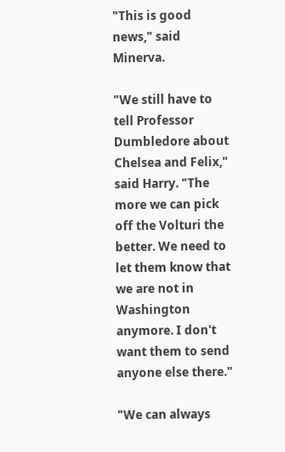"This is good news," said Minerva.

"We still have to tell Professor Dumbledore about Chelsea and Felix," said Harry. "The more we can pick off the Volturi the better. We need to let them know that we are not in Washington anymore. I don't want them to send anyone else there."

"We can always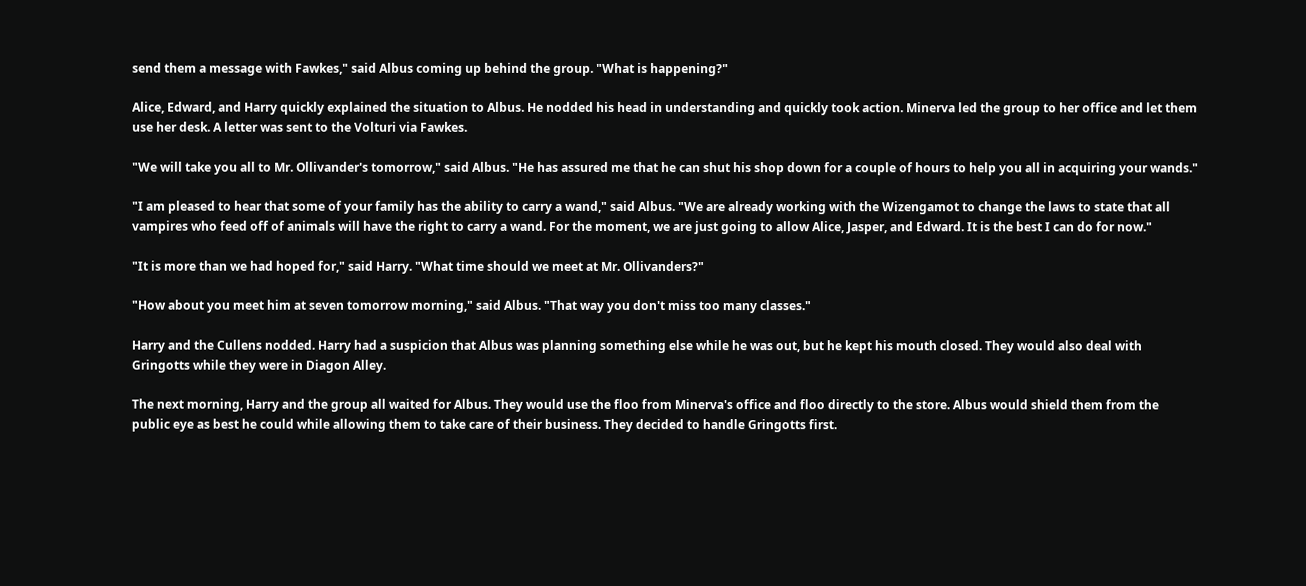send them a message with Fawkes," said Albus coming up behind the group. "What is happening?"

Alice, Edward, and Harry quickly explained the situation to Albus. He nodded his head in understanding and quickly took action. Minerva led the group to her office and let them use her desk. A letter was sent to the Volturi via Fawkes.

"We will take you all to Mr. Ollivander's tomorrow," said Albus. "He has assured me that he can shut his shop down for a couple of hours to help you all in acquiring your wands."

"I am pleased to hear that some of your family has the ability to carry a wand," said Albus. "We are already working with the Wizengamot to change the laws to state that all vampires who feed off of animals will have the right to carry a wand. For the moment, we are just going to allow Alice, Jasper, and Edward. It is the best I can do for now."

"It is more than we had hoped for," said Harry. "What time should we meet at Mr. Ollivanders?"

"How about you meet him at seven tomorrow morning," said Albus. "That way you don't miss too many classes."

Harry and the Cullens nodded. Harry had a suspicion that Albus was planning something else while he was out, but he kept his mouth closed. They would also deal with Gringotts while they were in Diagon Alley.

The next morning, Harry and the group all waited for Albus. They would use the floo from Minerva's office and floo directly to the store. Albus would shield them from the public eye as best he could while allowing them to take care of their business. They decided to handle Gringotts first.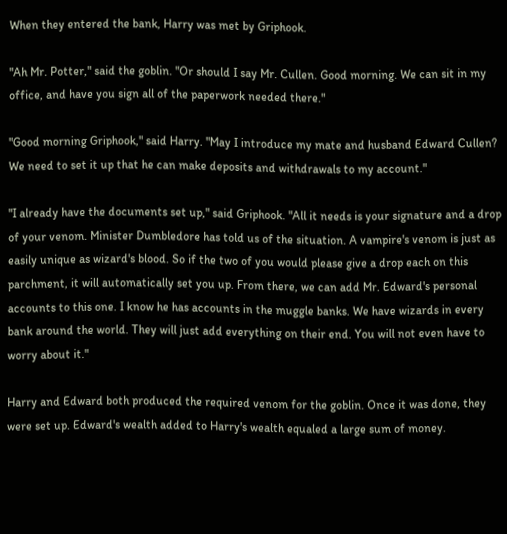When they entered the bank, Harry was met by Griphook.

"Ah Mr. Potter," said the goblin. "Or should I say Mr. Cullen. Good morning. We can sit in my office, and have you sign all of the paperwork needed there."

"Good morning Griphook," said Harry. "May I introduce my mate and husband Edward Cullen? We need to set it up that he can make deposits and withdrawals to my account."

"I already have the documents set up," said Griphook. "All it needs is your signature and a drop of your venom. Minister Dumbledore has told us of the situation. A vampire's venom is just as easily unique as wizard's blood. So if the two of you would please give a drop each on this parchment, it will automatically set you up. From there, we can add Mr. Edward's personal accounts to this one. I know he has accounts in the muggle banks. We have wizards in every bank around the world. They will just add everything on their end. You will not even have to worry about it."

Harry and Edward both produced the required venom for the goblin. Once it was done, they were set up. Edward's wealth added to Harry's wealth equaled a large sum of money.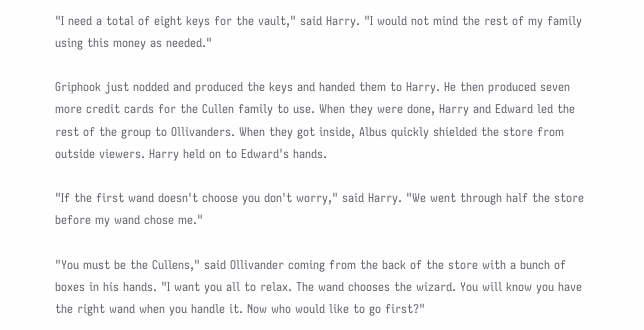"I need a total of eight keys for the vault," said Harry. "I would not mind the rest of my family using this money as needed."

Griphook just nodded and produced the keys and handed them to Harry. He then produced seven more credit cards for the Cullen family to use. When they were done, Harry and Edward led the rest of the group to Ollivanders. When they got inside, Albus quickly shielded the store from outside viewers. Harry held on to Edward's hands.

"If the first wand doesn't choose you don't worry," said Harry. "We went through half the store before my wand chose me."

"You must be the Cullens," said Ollivander coming from the back of the store with a bunch of boxes in his hands. "I want you all to relax. The wand chooses the wizard. You will know you have the right wand when you handle it. Now who would like to go first?"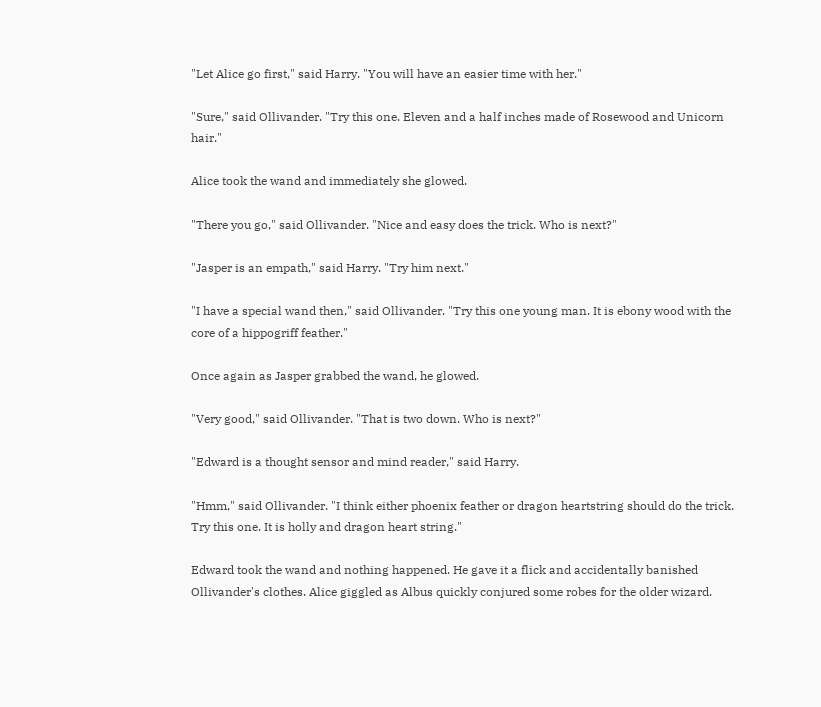"Let Alice go first," said Harry. "You will have an easier time with her."

"Sure," said Ollivander. "Try this one. Eleven and a half inches made of Rosewood and Unicorn hair."

Alice took the wand and immediately she glowed.

"There you go," said Ollivander. "Nice and easy does the trick. Who is next?"

"Jasper is an empath," said Harry. "Try him next."

"I have a special wand then," said Ollivander. "Try this one young man. It is ebony wood with the core of a hippogriff feather."

Once again as Jasper grabbed the wand, he glowed.

"Very good," said Ollivander. "That is two down. Who is next?"

"Edward is a thought sensor and mind reader," said Harry.

"Hmm," said Ollivander. "I think either phoenix feather or dragon heartstring should do the trick. Try this one. It is holly and dragon heart string."

Edward took the wand and nothing happened. He gave it a flick and accidentally banished Ollivander's clothes. Alice giggled as Albus quickly conjured some robes for the older wizard.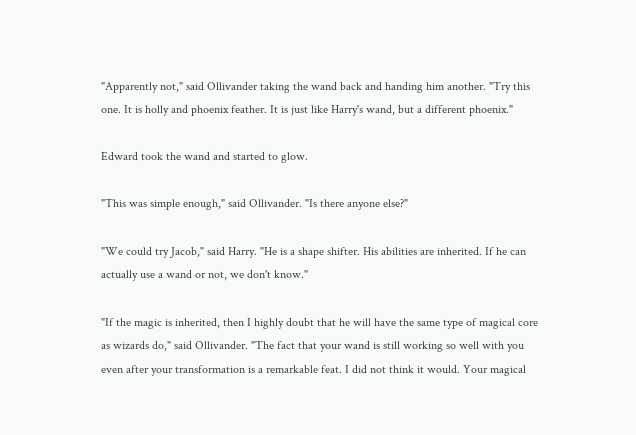"Apparently not," said Ollivander taking the wand back and handing him another. "Try this one. It is holly and phoenix feather. It is just like Harry's wand, but a different phoenix."

Edward took the wand and started to glow.

"This was simple enough," said Ollivander. "Is there anyone else?"

"We could try Jacob," said Harry. "He is a shape shifter. His abilities are inherited. If he can actually use a wand or not, we don't know."

"If the magic is inherited, then I highly doubt that he will have the same type of magical core as wizards do," said Ollivander. "The fact that your wand is still working so well with you even after your transformation is a remarkable feat. I did not think it would. Your magical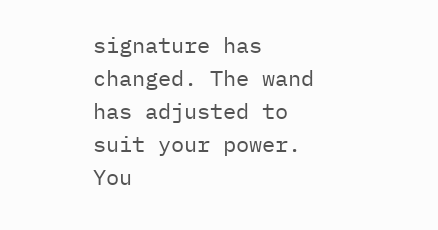signature has changed. The wand has adjusted to suit your power. You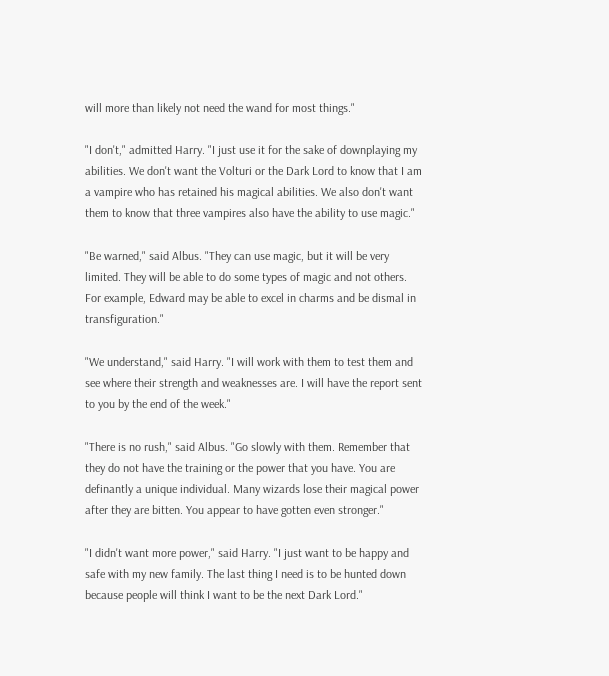will more than likely not need the wand for most things."

"I don't," admitted Harry. "I just use it for the sake of downplaying my abilities. We don't want the Volturi or the Dark Lord to know that I am a vampire who has retained his magical abilities. We also don't want them to know that three vampires also have the ability to use magic."

"Be warned," said Albus. "They can use magic, but it will be very limited. They will be able to do some types of magic and not others. For example, Edward may be able to excel in charms and be dismal in transfiguration."

"We understand," said Harry. "I will work with them to test them and see where their strength and weaknesses are. I will have the report sent to you by the end of the week."

"There is no rush," said Albus. "Go slowly with them. Remember that they do not have the training or the power that you have. You are definantly a unique individual. Many wizards lose their magical power after they are bitten. You appear to have gotten even stronger."

"I didn't want more power," said Harry. "I just want to be happy and safe with my new family. The last thing I need is to be hunted down because people will think I want to be the next Dark Lord."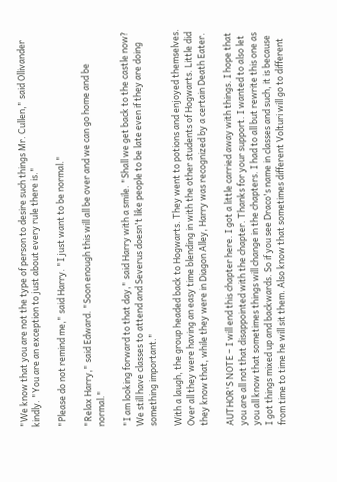"We know that you are not the type of person to desire such things Mr. Cullen," said Ollivander kindly. "You are an exception to just about every rule there is."

"Please do not remind me," said Harry. "I just want to be normal."

"Relax Harry," said Edward. "Soon enough this will all be over and we can go home and be normal."

"I am looking forward to that day," said Harry with a smile. "Shall we get back to the castle now? We still have classes to attend and Severus doesn't like people to be late even if they are doing something important."

With a laugh, the group headed back to Hogwarts. They went to potions and enjoyed themselves. Over all they were having an easy time blending in with the other students of Hogwarts. Little did they know that, while they were in Diagon Alley, Harry was recognized by a certain Death Eater.

AUTHOR'S NOTE – I will end this chapter here. I got a little carried away with things. I hope that you are all not that disappointed with the chapter. Thanks for your support. I wanted to also let you all know that sometimes things will change in the chapters. I had to all but rewrite this one as I got things mixed up and backwards. So if you see Draco's name in classes and such, it is because from time to time he will sit them. Also know that sometimes different Volturi will go to different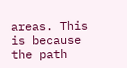areas. This is because the path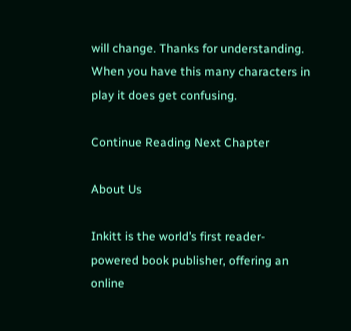will change. Thanks for understanding. When you have this many characters in play it does get confusing.

Continue Reading Next Chapter

About Us

Inkitt is the world’s first reader-powered book publisher, offering an online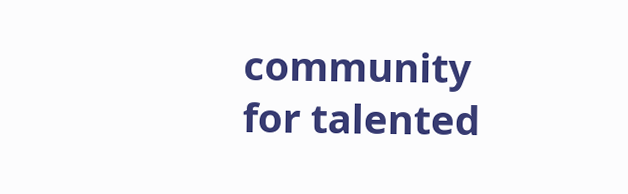community for talented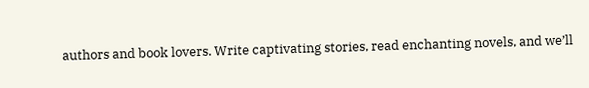authors and book lovers. Write captivating stories, read enchanting novels, and we’ll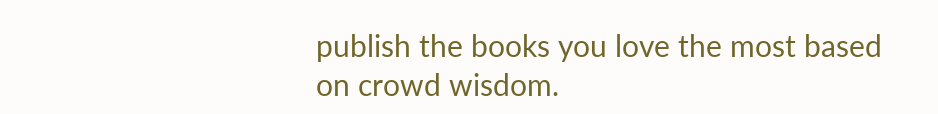publish the books you love the most based on crowd wisdom.